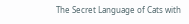The Secret Language of Cats with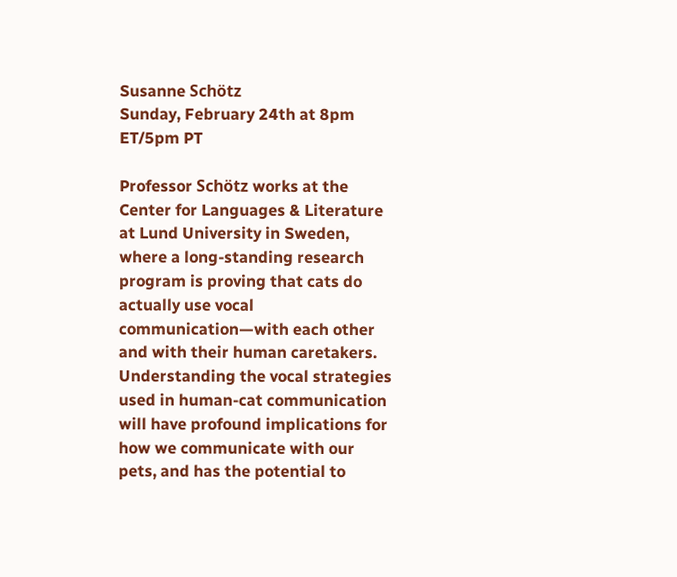Susanne Schötz
Sunday, February 24th at 8pm ET/5pm PT

Professor Schötz works at the Center for Languages & Literature at Lund University in Sweden, where a long-standing research program is proving that cats do actually use vocal communication—with each other and with their human caretakers. Understanding the vocal strategies used in human-cat communication will have profound implications for how we communicate with our pets, and has the potential to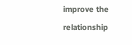improve the relationship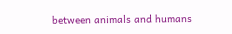between animals and humans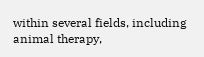within several fields, including animal therapy,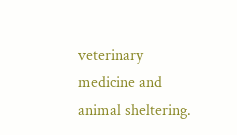veterinary medicine and animal sheltering.